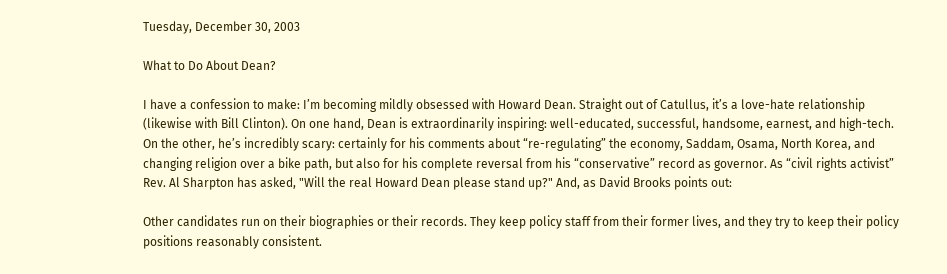Tuesday, December 30, 2003

What to Do About Dean?

I have a confession to make: I’m becoming mildly obsessed with Howard Dean. Straight out of Catullus, it’s a love-hate relationship (likewise with Bill Clinton). On one hand, Dean is extraordinarily inspiring: well-educated, successful, handsome, earnest, and high-tech. On the other, he’s incredibly scary: certainly for his comments about “re-regulating” the economy, Saddam, Osama, North Korea, and changing religion over a bike path, but also for his complete reversal from his “conservative” record as governor. As “civil rights activist” Rev. Al Sharpton has asked, "Will the real Howard Dean please stand up?" And, as David Brooks points out:

Other candidates run on their biographies or their records. They keep policy staff from their former lives, and they try to keep their policy positions reasonably consistent.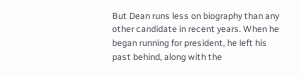But Dean runs less on biography than any other candidate in recent years. When he began running for president, he left his past behind, along with the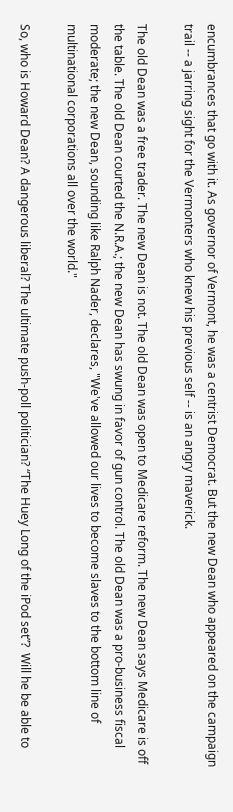encumbrances that go with it. As governor of Vermont, he was a centrist Democrat. But the new Dean who appeared on the campaign trail -- a jarring sight for the Vermonters who knew his previous self -- is an angry maverick.

The old Dean was a free trader. The new Dean is not. The old Dean was open to Medicare reform. The new Dean says Medicare is off the table. The old Dean courted the N.R.A.; the new Dean has swung in favor of gun control. The old Dean was a pro-business fiscal moderate; the new Dean, sounding like Ralph Nader, declares, "We've allowed our lives to become slaves to the bottom line of multinational corporations all over the world."

So, who is Howard Dean? A dangerous liberal? The ultimate push-poll politician? “The Huey Long of the iPod set”?  Will he be able to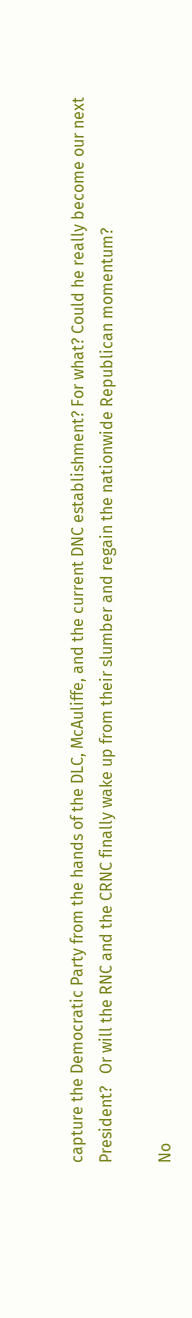capture the Democratic Party from the hands of the DLC, McAuliffe, and the current DNC establishment? For what? Could he really become our next President?   Or will the RNC and the CRNC finally wake up from their slumber and regain the nationwide Republican momentum?

No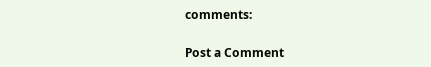comments:

Post a Comment